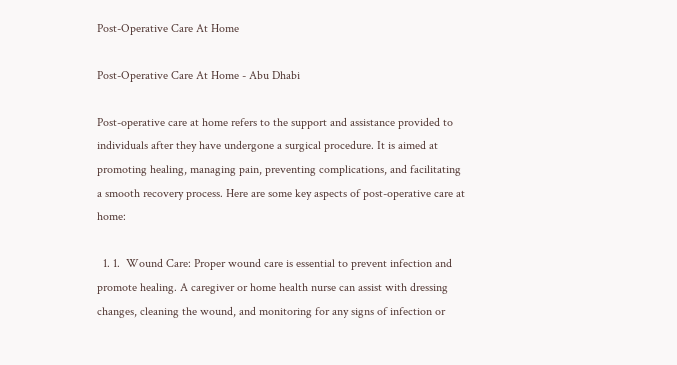Post-Operative Care At Home

Post-Operative Care At Home - Abu Dhabi

Post-operative care at home refers to the support and assistance provided to individuals after they have undergone a surgical procedure. It is aimed at promoting healing, managing pain, preventing complications, and facilitating a smooth recovery process. Here are some key aspects of post-operative care at home:

  1. 1.  Wound Care: Proper wound care is essential to prevent infection and promote healing. A caregiver or home health nurse can assist with dressing changes, cleaning the wound, and monitoring for any signs of infection or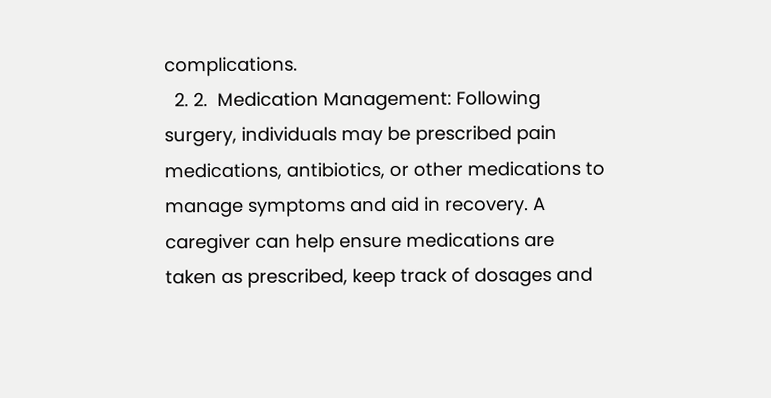complications.
  2. 2.  Medication Management: Following surgery, individuals may be prescribed pain medications, antibiotics, or other medications to manage symptoms and aid in recovery. A caregiver can help ensure medications are taken as prescribed, keep track of dosages and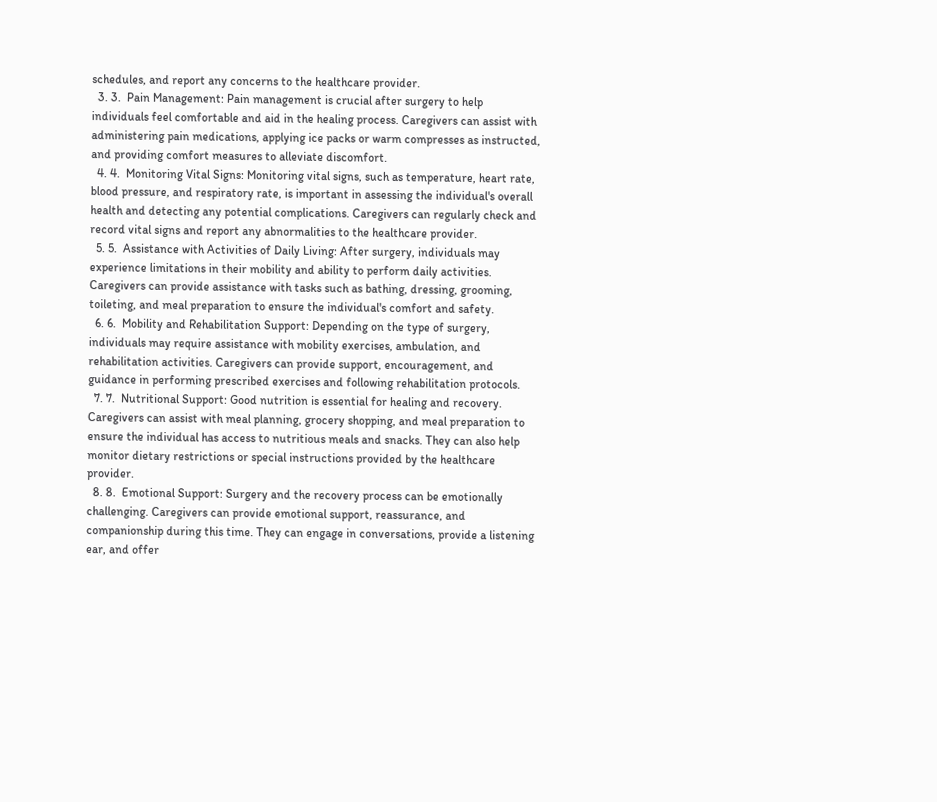schedules, and report any concerns to the healthcare provider.
  3. 3.  Pain Management: Pain management is crucial after surgery to help individuals feel comfortable and aid in the healing process. Caregivers can assist with administering pain medications, applying ice packs or warm compresses as instructed, and providing comfort measures to alleviate discomfort.
  4. 4.  Monitoring Vital Signs: Monitoring vital signs, such as temperature, heart rate, blood pressure, and respiratory rate, is important in assessing the individual's overall health and detecting any potential complications. Caregivers can regularly check and record vital signs and report any abnormalities to the healthcare provider.
  5. 5.  Assistance with Activities of Daily Living: After surgery, individuals may experience limitations in their mobility and ability to perform daily activities. Caregivers can provide assistance with tasks such as bathing, dressing, grooming, toileting, and meal preparation to ensure the individual's comfort and safety.
  6. 6.  Mobility and Rehabilitation Support: Depending on the type of surgery, individuals may require assistance with mobility exercises, ambulation, and rehabilitation activities. Caregivers can provide support, encouragement, and guidance in performing prescribed exercises and following rehabilitation protocols.
  7. 7.  Nutritional Support: Good nutrition is essential for healing and recovery. Caregivers can assist with meal planning, grocery shopping, and meal preparation to ensure the individual has access to nutritious meals and snacks. They can also help monitor dietary restrictions or special instructions provided by the healthcare provider.
  8. 8.  Emotional Support: Surgery and the recovery process can be emotionally challenging. Caregivers can provide emotional support, reassurance, and companionship during this time. They can engage in conversations, provide a listening ear, and offer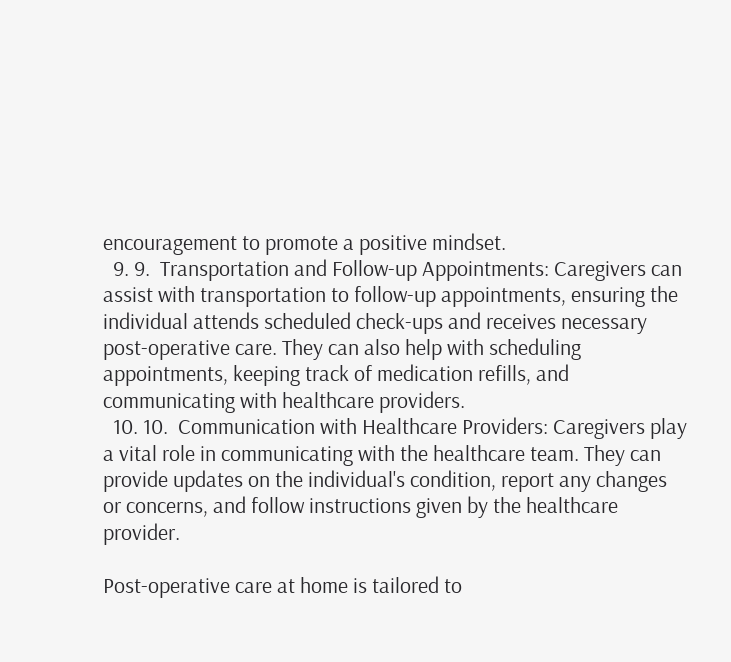encouragement to promote a positive mindset.
  9. 9.  Transportation and Follow-up Appointments: Caregivers can assist with transportation to follow-up appointments, ensuring the individual attends scheduled check-ups and receives necessary post-operative care. They can also help with scheduling appointments, keeping track of medication refills, and communicating with healthcare providers.
  10. 10.  Communication with Healthcare Providers: Caregivers play a vital role in communicating with the healthcare team. They can provide updates on the individual's condition, report any changes or concerns, and follow instructions given by the healthcare provider.

Post-operative care at home is tailored to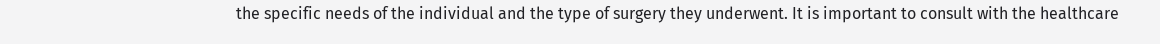the specific needs of the individual and the type of surgery they underwent. It is important to consult with the healthcare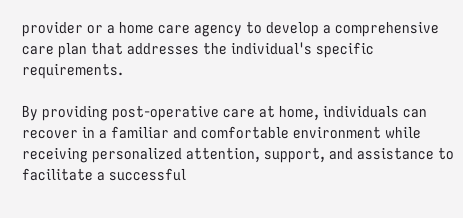provider or a home care agency to develop a comprehensive care plan that addresses the individual's specific requirements.

By providing post-operative care at home, individuals can recover in a familiar and comfortable environment while receiving personalized attention, support, and assistance to facilitate a successful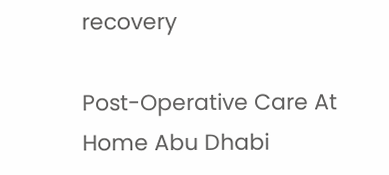recovery

Post-Operative Care At Home Abu Dhabi